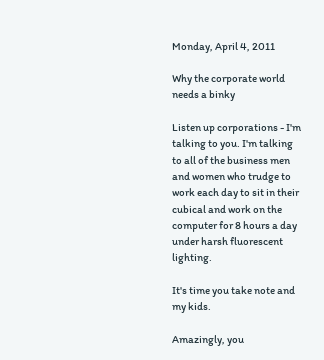Monday, April 4, 2011

Why the corporate world needs a binky

Listen up corporations - I'm talking to you. I'm talking to all of the business men and women who trudge to work each day to sit in their cubical and work on the computer for 8 hours a day under harsh fluorescent lighting.

It's time you take note and my kids.

Amazingly, you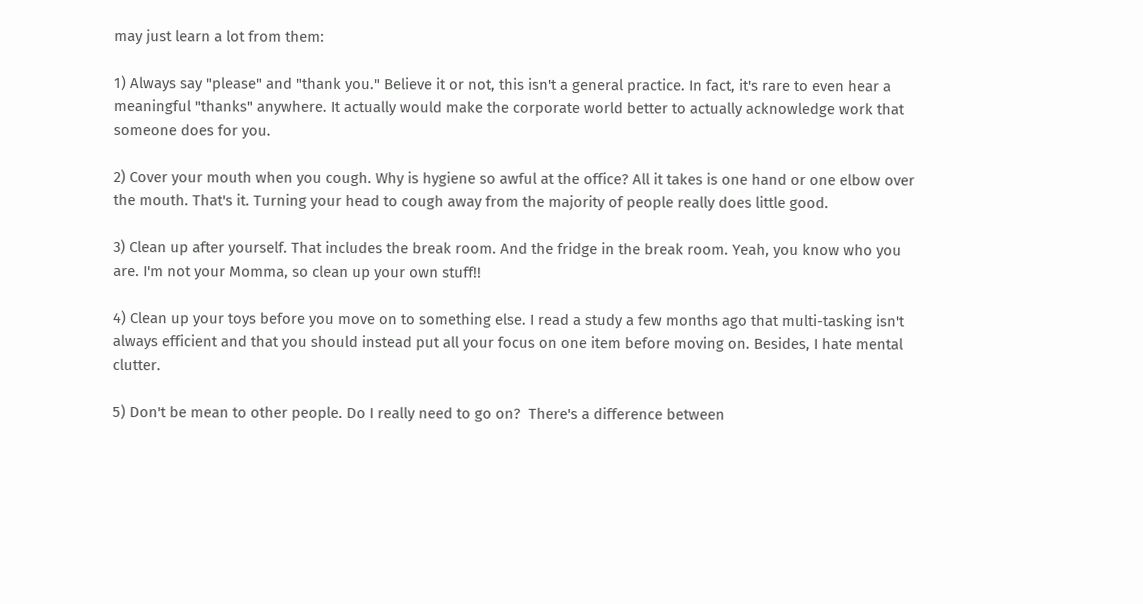may just learn a lot from them:

1) Always say "please" and "thank you." Believe it or not, this isn't a general practice. In fact, it's rare to even hear a meaningful "thanks" anywhere. It actually would make the corporate world better to actually acknowledge work that someone does for you.

2) Cover your mouth when you cough. Why is hygiene so awful at the office? All it takes is one hand or one elbow over the mouth. That's it. Turning your head to cough away from the majority of people really does little good.

3) Clean up after yourself. That includes the break room. And the fridge in the break room. Yeah, you know who you are. I'm not your Momma, so clean up your own stuff!!

4) Clean up your toys before you move on to something else. I read a study a few months ago that multi-tasking isn't always efficient and that you should instead put all your focus on one item before moving on. Besides, I hate mental clutter.

5) Don't be mean to other people. Do I really need to go on?  There's a difference between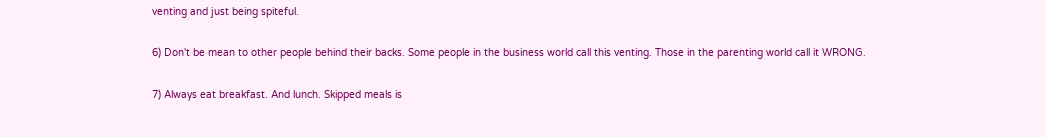venting and just being spiteful.

6) Don't be mean to other people behind their backs. Some people in the business world call this venting. Those in the parenting world call it WRONG.

7) Always eat breakfast. And lunch. Skipped meals is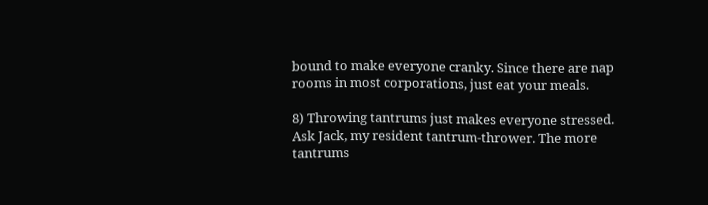bound to make everyone cranky. Since there are nap rooms in most corporations, just eat your meals.

8) Throwing tantrums just makes everyone stressed. Ask Jack, my resident tantrum-thrower. The more tantrums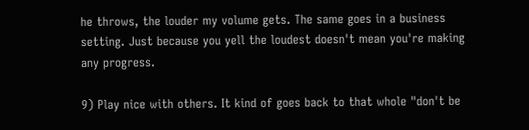he throws, the louder my volume gets. The same goes in a business setting. Just because you yell the loudest doesn't mean you're making any progress.

9) Play nice with others. It kind of goes back to that whole "don't be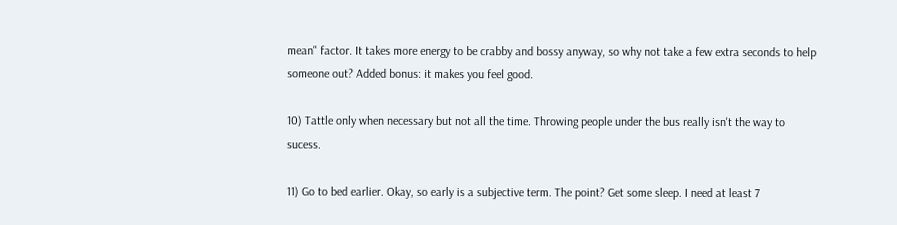mean" factor. It takes more energy to be crabby and bossy anyway, so why not take a few extra seconds to help someone out? Added bonus: it makes you feel good.

10) Tattle only when necessary but not all the time. Throwing people under the bus really isn't the way to sucess.

11) Go to bed earlier. Okay, so early is a subjective term. The point? Get some sleep. I need at least 7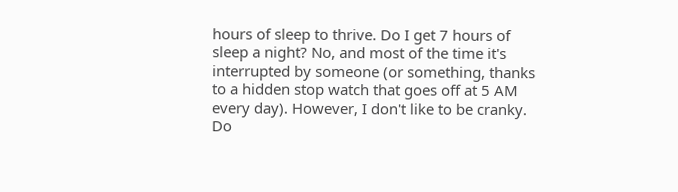hours of sleep to thrive. Do I get 7 hours of sleep a night? No, and most of the time it's interrupted by someone (or something, thanks to a hidden stop watch that goes off at 5 AM every day). However, I don't like to be cranky. Do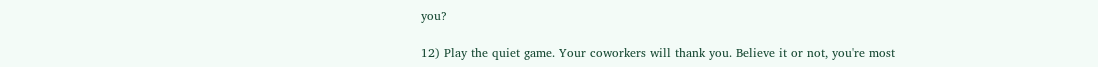you?

12) Play the quiet game. Your coworkers will thank you. Believe it or not, you're most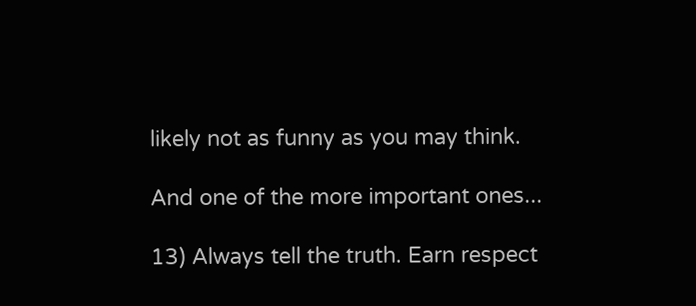likely not as funny as you may think.

And one of the more important ones...

13) Always tell the truth. Earn respect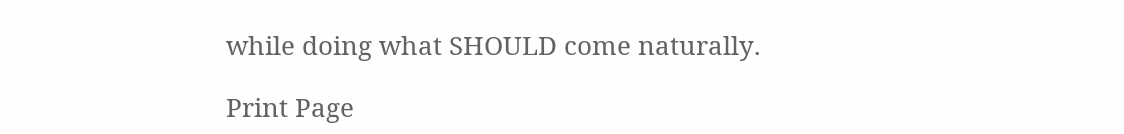while doing what SHOULD come naturally.

Print Page